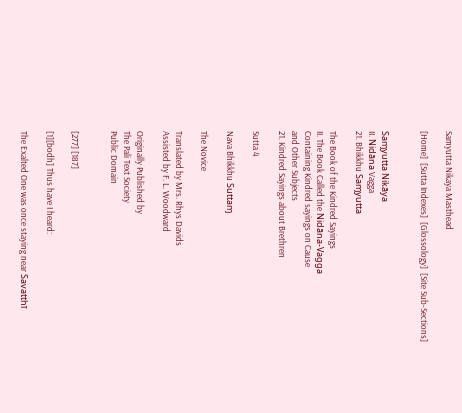Samyutta Nikaya Masthead

[Home]  [Sutta Indexes]  [Glossology]  [Site Sub-Sections]


Saɱyutta Nikāya
II. Nidāna Vagga
21. Bhikkhu Saɱyutta

The Book of the Kindred Sayings
II. The Book Called the Nidāna-Vagga
Containing Kindred sayings on Cause
and Other Subjects
21. Kindred Sayings about Brethren

Sutta 4

Nava Bhikkhu Suttaɱ

The Novice

Translated by Mrs. Rhys Davids
Assisted by F. L. Woodward

Originally Published by
The Pali Text Society
Public Domain


[277] [187]

[1][bodh] Thus have I heard:

The Exalted One was once staying near Savatthī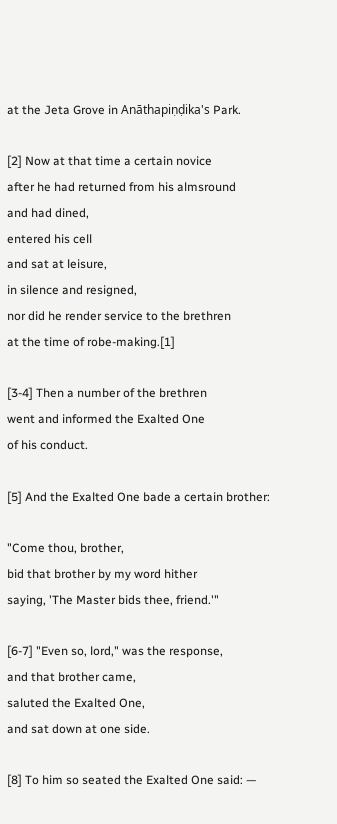at the Jeta Grove in Anāthapiṇḍika's Park.

[2] Now at that time a certain novice
after he had returned from his almsround
and had dined,
entered his cell
and sat at leisure,
in silence and resigned,
nor did he render service to the brethren
at the time of robe-making.[1]

[3-4] Then a number of the brethren
went and informed the Exalted One
of his conduct.

[5] And the Exalted One bade a certain brother:

"Come thou, brother,
bid that brother by my word hither
saying, 'The Master bids thee, friend.'"

[6-7] "Even so, lord," was the response,
and that brother came,
saluted the Exalted One,
and sat down at one side.

[8] To him so seated the Exalted One said: —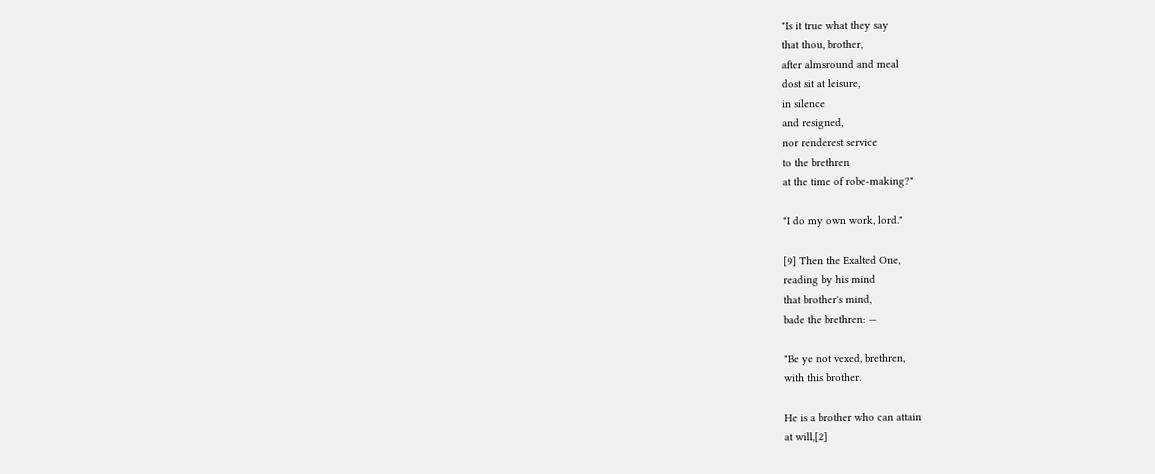"Is it true what they say
that thou, brother,
after almsround and meal
dost sit at leisure,
in silence
and resigned,
nor renderest service
to the brethren
at the time of robe-making?"

"I do my own work, lord."

[9] Then the Exalted One,
reading by his mind
that brother's mind,
bade the brethren: —

"Be ye not vexed, brethren,
with this brother.

He is a brother who can attain
at will,[2]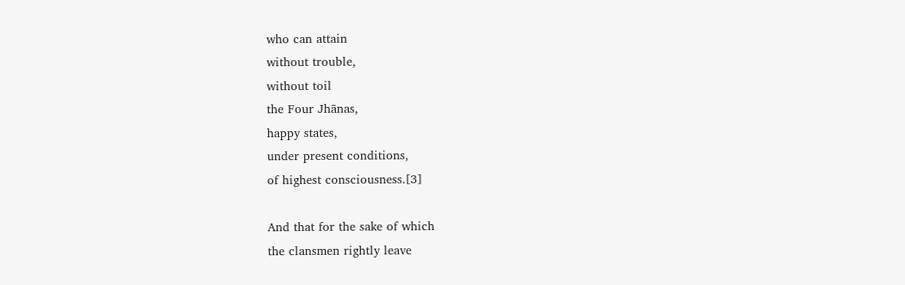who can attain
without trouble,
without toil
the Four Jhānas,
happy states,
under present conditions,
of highest consciousness.[3]

And that for the sake of which
the clansmen rightly leave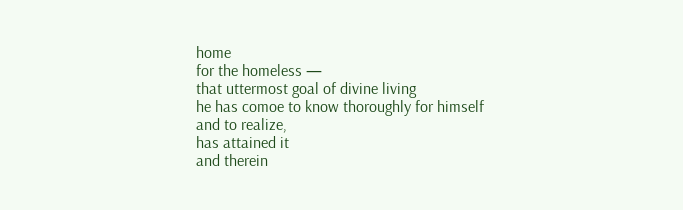home
for the homeless —
that uttermost goal of divine living
he has comoe to know thoroughly for himself
and to realize,
has attained it
and therein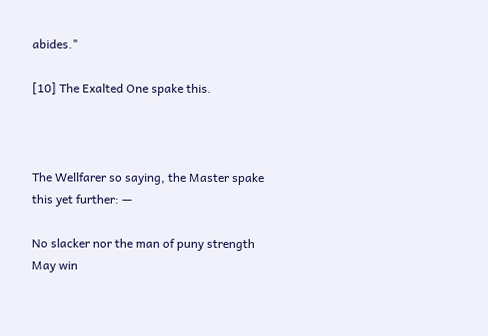abides."

[10] The Exalted One spake this.



The Wellfarer so saying, the Master spake this yet further: —

No slacker nor the man of puny strength
May win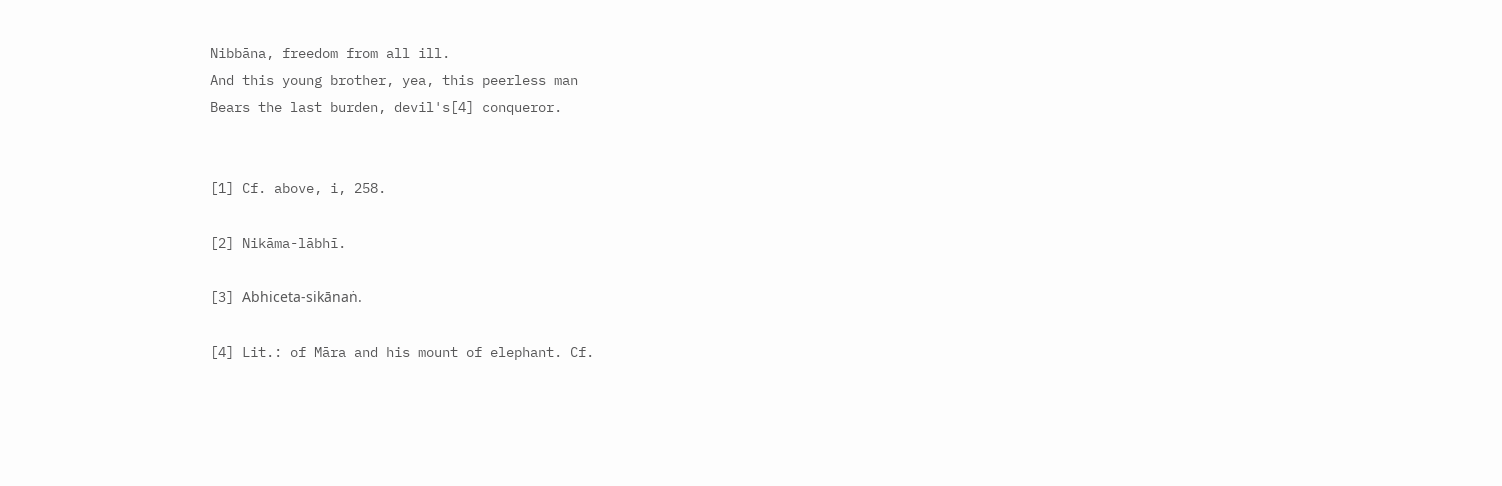Nibbāna, freedom from all ill.
And this young brother, yea, this peerless man
Bears the last burden, devil's[4] conqueror.


[1] Cf. above, i, 258.

[2] Nikāma-lābhī.

[3] Abhiceta-sikānaṅ.

[4] Lit.: of Māra and his mount of elephant. Cf.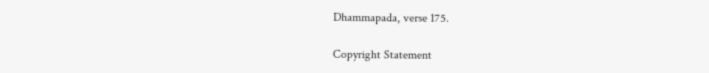Dhammapada, verse 175.

Copyright Statement